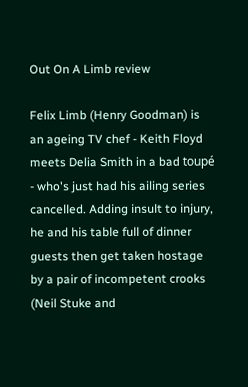Out On A Limb review

Felix Limb (Henry Goodman) is an ageing TV chef - Keith Floyd meets Delia Smith in a bad toupé - who's just had his ailing series cancelled. Adding insult to injury, he and his table full of dinner guests then get taken hostage by a pair of incompetent crooks (Neil Stuke and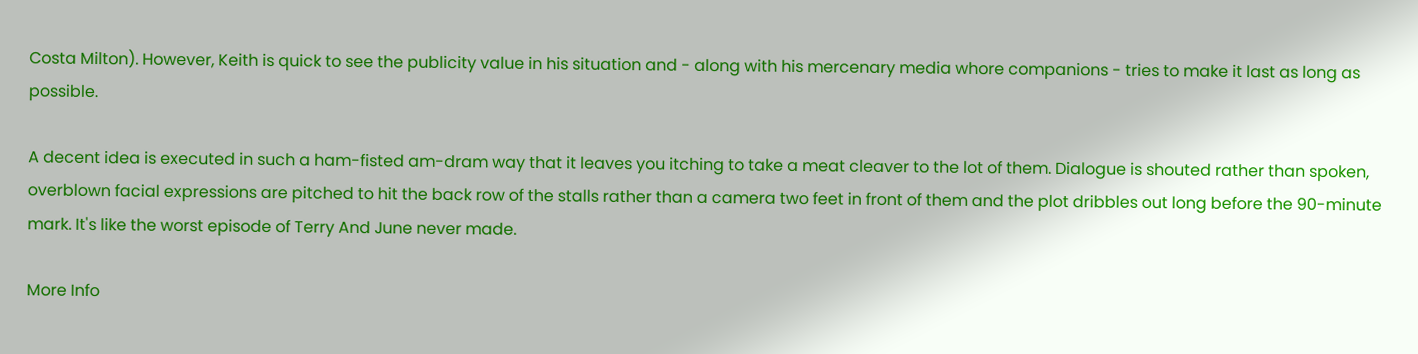Costa Milton). However, Keith is quick to see the publicity value in his situation and - along with his mercenary media whore companions - tries to make it last as long as possible.

A decent idea is executed in such a ham-fisted am-dram way that it leaves you itching to take a meat cleaver to the lot of them. Dialogue is shouted rather than spoken, overblown facial expressions are pitched to hit the back row of the stalls rather than a camera two feet in front of them and the plot dribbles out long before the 90-minute mark. It's like the worst episode of Terry And June never made.

More Info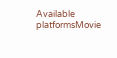Available platformsMovie